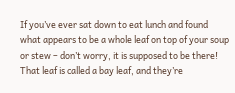If you’ve ever sat down to eat lunch and found what appears to be a whole leaf on top of your soup or stew – don’t worry, it is supposed to be there! That leaf is called a bay leaf, and they’re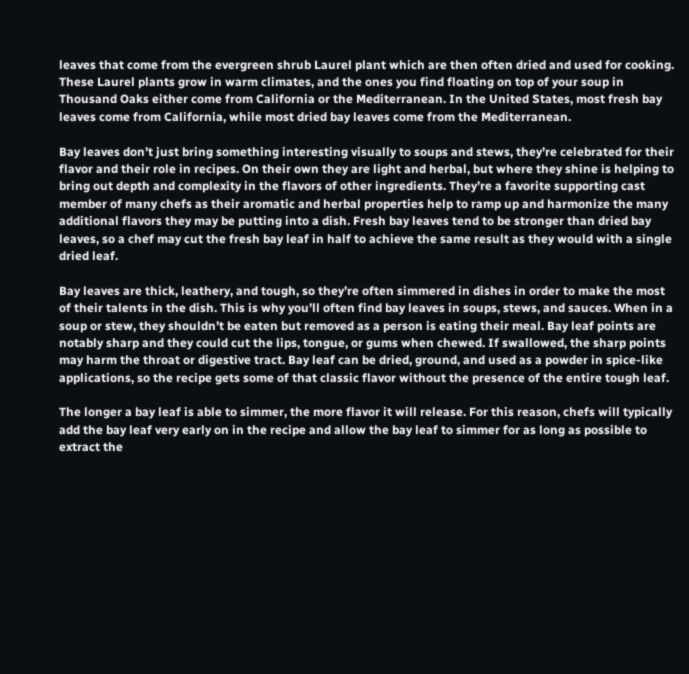leaves that come from the evergreen shrub Laurel plant which are then often dried and used for cooking. These Laurel plants grow in warm climates, and the ones you find floating on top of your soup in Thousand Oaks either come from California or the Mediterranean. In the United States, most fresh bay leaves come from California, while most dried bay leaves come from the Mediterranean.

Bay leaves don’t just bring something interesting visually to soups and stews, they’re celebrated for their flavor and their role in recipes. On their own they are light and herbal, but where they shine is helping to bring out depth and complexity in the flavors of other ingredients. They’re a favorite supporting cast member of many chefs as their aromatic and herbal properties help to ramp up and harmonize the many additional flavors they may be putting into a dish. Fresh bay leaves tend to be stronger than dried bay leaves, so a chef may cut the fresh bay leaf in half to achieve the same result as they would with a single dried leaf.

Bay leaves are thick, leathery, and tough, so they’re often simmered in dishes in order to make the most of their talents in the dish. This is why you’ll often find bay leaves in soups, stews, and sauces. When in a soup or stew, they shouldn’t be eaten but removed as a person is eating their meal. Bay leaf points are notably sharp and they could cut the lips, tongue, or gums when chewed. If swallowed, the sharp points may harm the throat or digestive tract. Bay leaf can be dried, ground, and used as a powder in spice-like applications, so the recipe gets some of that classic flavor without the presence of the entire tough leaf.

The longer a bay leaf is able to simmer, the more flavor it will release. For this reason, chefs will typically add the bay leaf very early on in the recipe and allow the bay leaf to simmer for as long as possible to extract the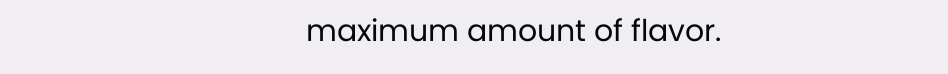maximum amount of flavor.